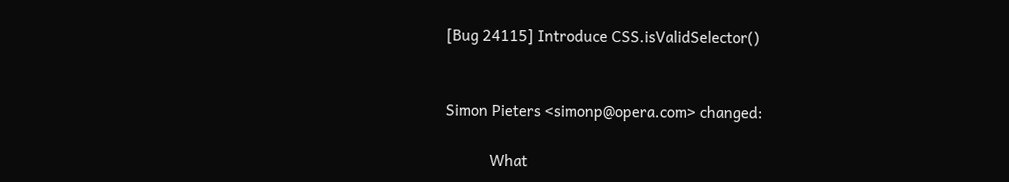[Bug 24115] Introduce CSS.isValidSelector()


Simon Pieters <simonp@opera.com> changed:

           What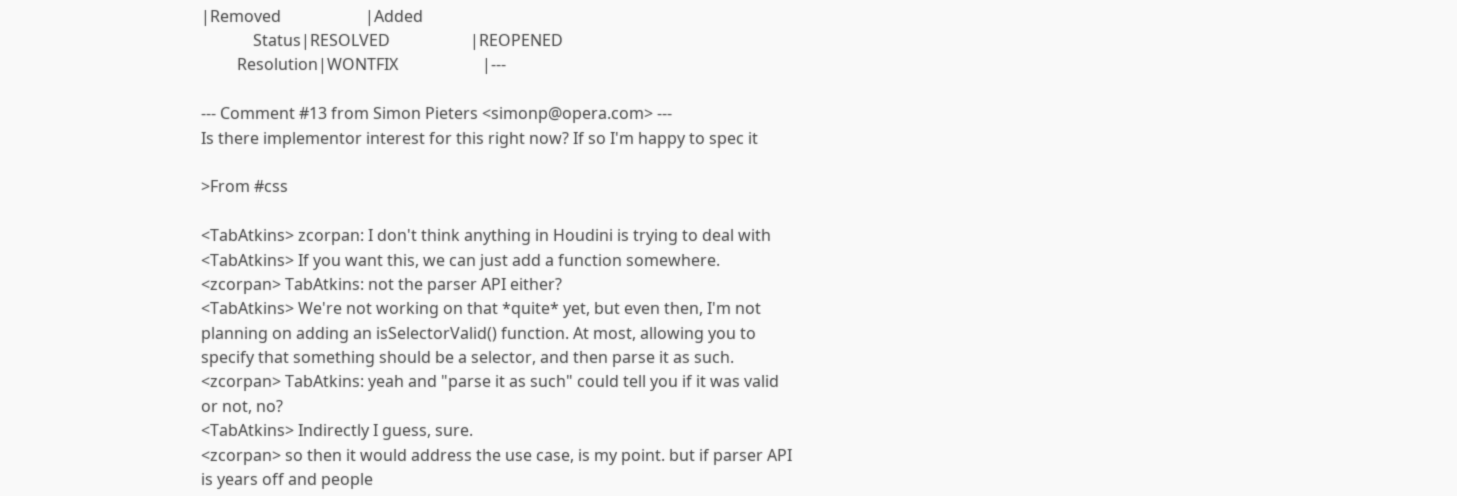|Removed                     |Added
             Status|RESOLVED                    |REOPENED
         Resolution|WONTFIX                     |---

--- Comment #13 from Simon Pieters <simonp@opera.com> ---
Is there implementor interest for this right now? If so I'm happy to spec it

>From #css

<TabAtkins> zcorpan: I don't think anything in Houdini is trying to deal with
<TabAtkins> If you want this, we can just add a function somewhere.
<zcorpan> TabAtkins: not the parser API either?
<TabAtkins> We're not working on that *quite* yet, but even then, I'm not
planning on adding an isSelectorValid() function. At most, allowing you to
specify that something should be a selector, and then parse it as such.
<zcorpan> TabAtkins: yeah and "parse it as such" could tell you if it was valid
or not, no?
<TabAtkins> Indirectly I guess, sure.
<zcorpan> so then it would address the use case, is my point. but if parser API
is years off and people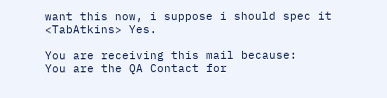want this now, i suppose i should spec it
<TabAtkins> Yes.

You are receiving this mail because:
You are the QA Contact for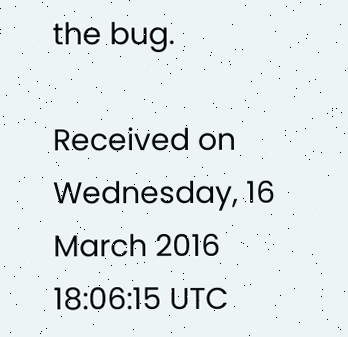the bug.

Received on Wednesday, 16 March 2016 18:06:15 UTC